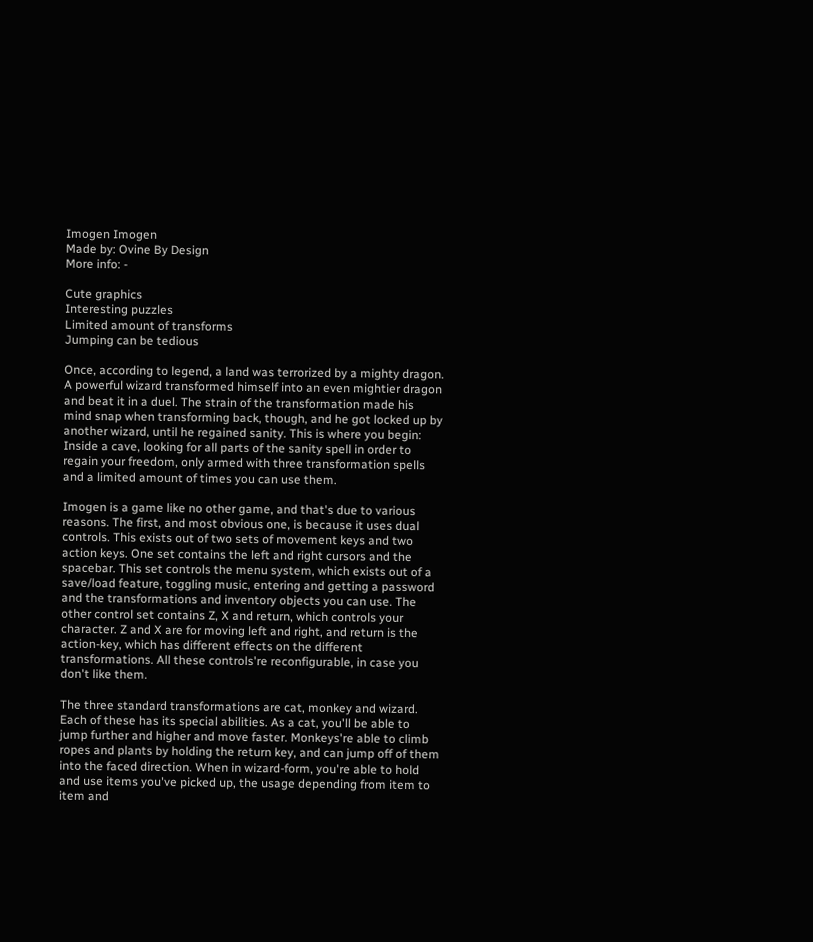Imogen Imogen
Made by: Ovine By Design
More info: -

Cute graphics
Interesting puzzles
Limited amount of transforms
Jumping can be tedious

Once, according to legend, a land was terrorized by a mighty dragon. A powerful wizard transformed himself into an even mightier dragon and beat it in a duel. The strain of the transformation made his mind snap when transforming back, though, and he got locked up by another wizard, until he regained sanity. This is where you begin: Inside a cave, looking for all parts of the sanity spell in order to regain your freedom, only armed with three transformation spells and a limited amount of times you can use them.

Imogen is a game like no other game, and that's due to various reasons. The first, and most obvious one, is because it uses dual controls. This exists out of two sets of movement keys and two action keys. One set contains the left and right cursors and the spacebar. This set controls the menu system, which exists out of a save/load feature, toggling music, entering and getting a password and the transformations and inventory objects you can use. The other control set contains Z, X and return, which controls your character. Z and X are for moving left and right, and return is the action-key, which has different effects on the different transformations. All these controls're reconfigurable, in case you don't like them.

The three standard transformations are cat, monkey and wizard. Each of these has its special abilities. As a cat, you'll be able to jump further and higher and move faster. Monkeys're able to climb ropes and plants by holding the return key, and can jump off of them into the faced direction. When in wizard-form, you're able to hold and use items you've picked up, the usage depending from item to item and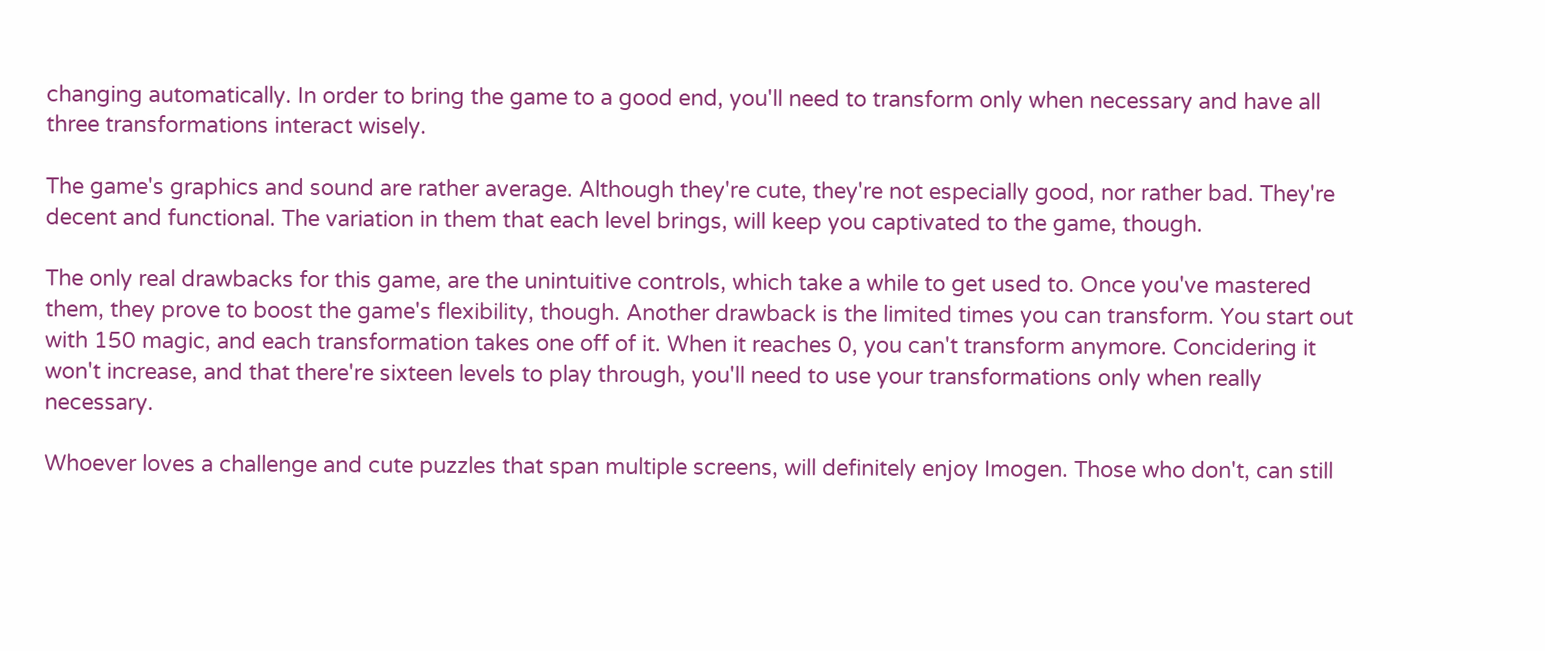changing automatically. In order to bring the game to a good end, you'll need to transform only when necessary and have all three transformations interact wisely.

The game's graphics and sound are rather average. Although they're cute, they're not especially good, nor rather bad. They're decent and functional. The variation in them that each level brings, will keep you captivated to the game, though.

The only real drawbacks for this game, are the unintuitive controls, which take a while to get used to. Once you've mastered them, they prove to boost the game's flexibility, though. Another drawback is the limited times you can transform. You start out with 150 magic, and each transformation takes one off of it. When it reaches 0, you can't transform anymore. Concidering it won't increase, and that there're sixteen levels to play through, you'll need to use your transformations only when really necessary.

Whoever loves a challenge and cute puzzles that span multiple screens, will definitely enjoy Imogen. Those who don't, can still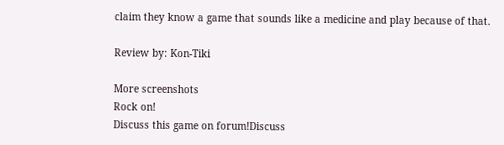claim they know a game that sounds like a medicine and play because of that.

Review by: Kon-Tiki

More screenshots
Rock on!
Discuss this game on forum!Discuss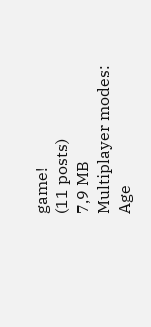game!
(11 posts)
7,9 MB
Multiplayer modes:
Age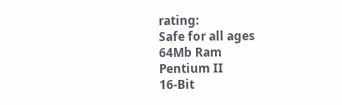rating:
Safe for all ages
64Mb Ram
Pentium II
16-Bit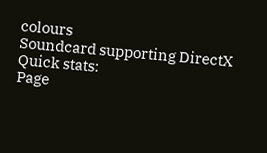colours
Soundcard supporting DirectX
Quick stats:
Page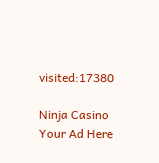visited:17380

Ninja Casino
Your Ad Here